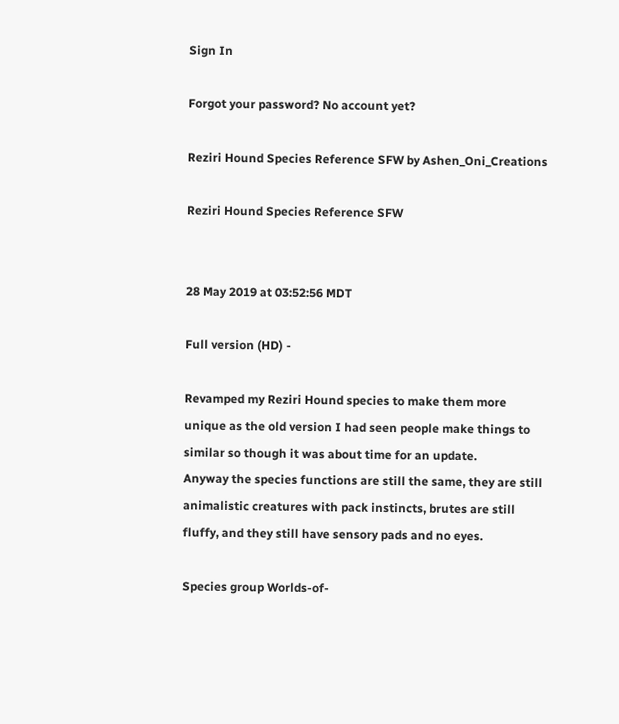Sign In

Forgot your password? No account yet?

Reziri Hound Species Reference SFW by Ashen_Oni_Creations

Reziri Hound Species Reference SFW


28 May 2019 at 03:52:56 MDT

Full version (HD) -

Revamped my Reziri Hound species to make them more unique as the old version I had seen people make things to similar so though it was about time for an update.
Anyway the species functions are still the same, they are still animalistic creatures with pack instincts, brutes are still fluffy, and they still have sensory pads and no eyes.

Species group Worlds-of-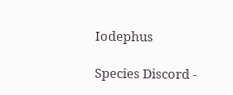Iodephus

Species Discord -